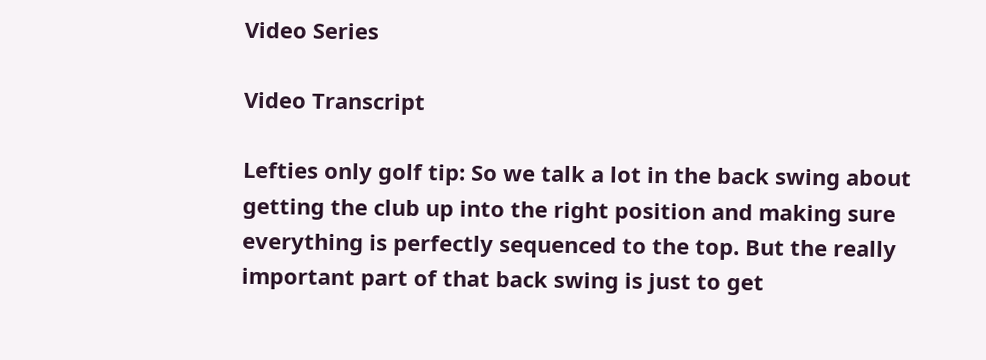Video Series

Video Transcript

Lefties only golf tip: So we talk a lot in the back swing about getting the club up into the right position and making sure everything is perfectly sequenced to the top. But the really important part of that back swing is just to get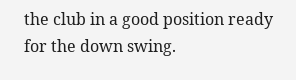the club in a good position ready for the down swing.